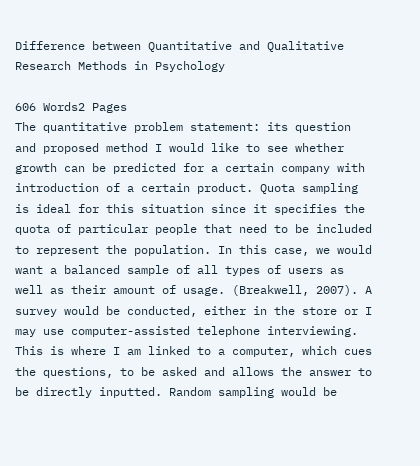Difference between Quantitative and Qualitative Research Methods in Psychology

606 Words2 Pages
The quantitative problem statement: its question and proposed method I would like to see whether growth can be predicted for a certain company with introduction of a certain product. Quota sampling is ideal for this situation since it specifies the quota of particular people that need to be included to represent the population. In this case, we would want a balanced sample of all types of users as well as their amount of usage. (Breakwell, 2007). A survey would be conducted, either in the store or I may use computer-assisted telephone interviewing. This is where I am linked to a computer, which cues the questions, to be asked and allows the answer to be directly inputted. Random sampling would be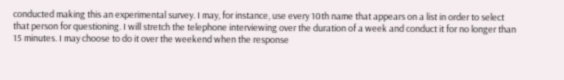conducted making this an experimental survey. I may, for instance, use every 10th name that appears on a list in order to select that person for questioning. I will stretch the telephone interviewing over the duration of a week and conduct it for no longer than 15 minutes. I may choose to do it over the weekend when the response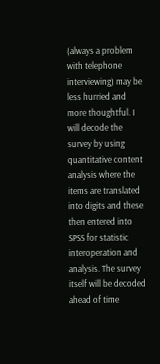(always a problem with telephone interviewing) may be less hurried and more thoughtful. I will decode the survey by using quantitative content analysis where the items are translated into digits and these then entered into SPSS for statistic interoperation and analysis. The survey itself will be decoded ahead of time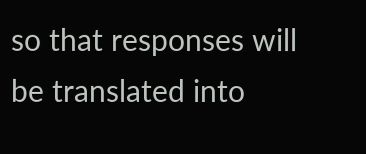so that responses will be translated into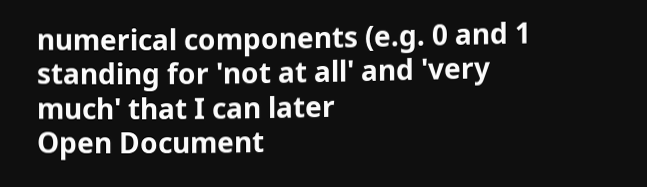numerical components (e.g. 0 and 1 standing for 'not at all' and 'very much' that I can later
Open Document